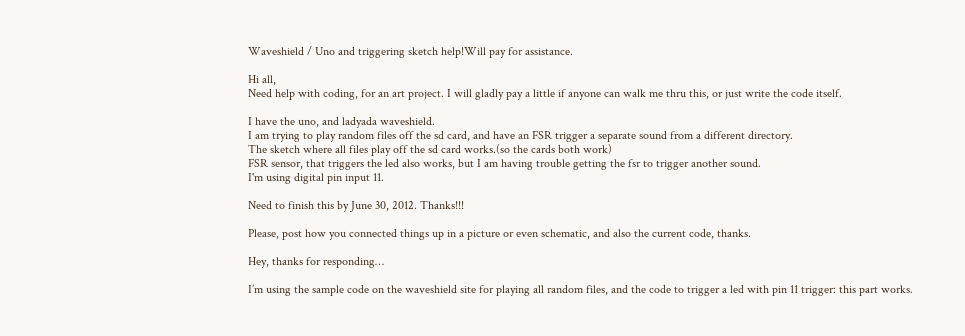Waveshield / Uno and triggering sketch help!Will pay for assistance.

Hi all,
Need help with coding, for an art project. I will gladly pay a little if anyone can walk me thru this, or just write the code itself.

I have the uno, and ladyada waveshield.
I am trying to play random files off the sd card, and have an FSR trigger a separate sound from a different directory.
The sketch where all files play off the sd card works.(so the cards both work)
FSR sensor, that triggers the led also works, but I am having trouble getting the fsr to trigger another sound.
I'm using digital pin input 11.

Need to finish this by June 30, 2012. Thanks!!!

Please, post how you connected things up in a picture or even schematic, and also the current code, thanks.

Hey, thanks for responding…

I’m using the sample code on the waveshield site for playing all random files, and the code to trigger a led with pin 11 trigger: this part works.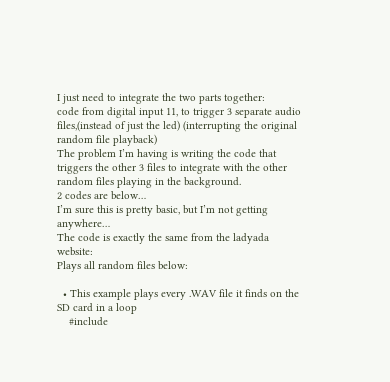I just need to integrate the two parts together:
code from digital input 11, to trigger 3 separate audio files,(instead of just the led) (interrupting the original random file playback)
The problem I’m having is writing the code that triggers the other 3 files to integrate with the other random files playing in the background.
2 codes are below…
I’m sure this is pretty basic, but I’m not getting anywhere…
The code is exactly the same from the ladyada website:
Plays all random files below:

  • This example plays every .WAV file it finds on the SD card in a loop
    #include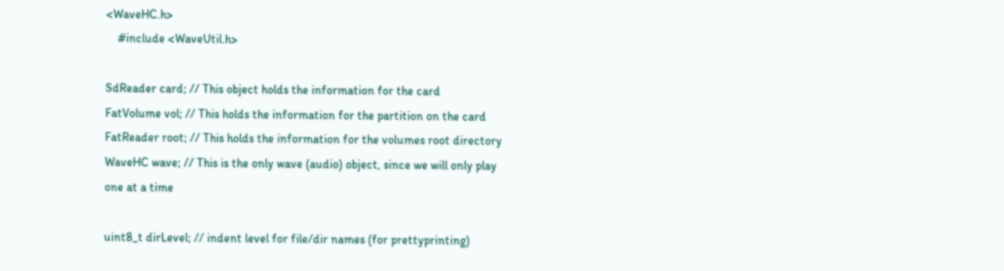<WaveHC.h>
    #include <WaveUtil.h>

SdReader card; // This object holds the information for the card
FatVolume vol; // This holds the information for the partition on the card
FatReader root; // This holds the information for the volumes root directory
WaveHC wave; // This is the only wave (audio) object, since we will only play one at a time

uint8_t dirLevel; // indent level for file/dir names (for prettyprinting)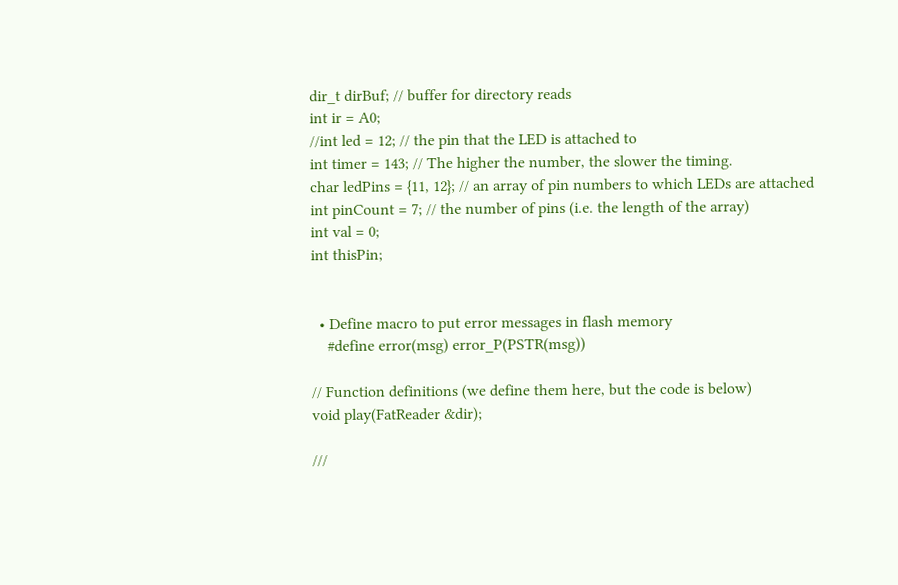dir_t dirBuf; // buffer for directory reads
int ir = A0;
//int led = 12; // the pin that the LED is attached to
int timer = 143; // The higher the number, the slower the timing.
char ledPins = {11, 12}; // an array of pin numbers to which LEDs are attached
int pinCount = 7; // the number of pins (i.e. the length of the array)
int val = 0;
int thisPin;


  • Define macro to put error messages in flash memory
    #define error(msg) error_P(PSTR(msg))

// Function definitions (we define them here, but the code is below)
void play(FatReader &dir);

///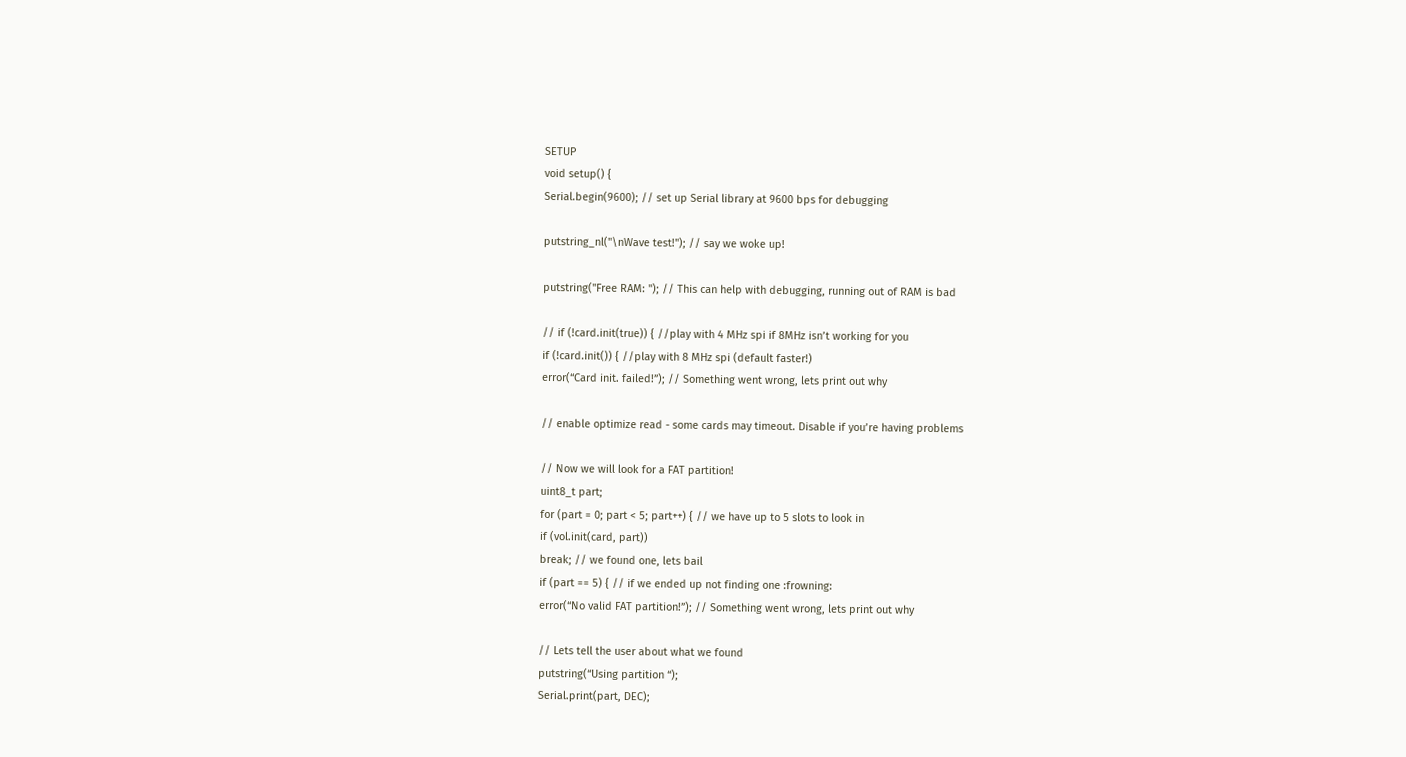SETUP
void setup() {
Serial.begin(9600); // set up Serial library at 9600 bps for debugging

putstring_nl("\nWave test!"); // say we woke up!

putstring("Free RAM: "); // This can help with debugging, running out of RAM is bad

// if (!card.init(true)) { //play with 4 MHz spi if 8MHz isn’t working for you
if (!card.init()) { //play with 8 MHz spi (default faster!)
error(“Card init. failed!”); // Something went wrong, lets print out why

// enable optimize read - some cards may timeout. Disable if you’re having problems

// Now we will look for a FAT partition!
uint8_t part;
for (part = 0; part < 5; part++) { // we have up to 5 slots to look in
if (vol.init(card, part))
break; // we found one, lets bail
if (part == 5) { // if we ended up not finding one :frowning:
error(“No valid FAT partition!”); // Something went wrong, lets print out why

// Lets tell the user about what we found
putstring(“Using partition “);
Serial.print(part, DEC);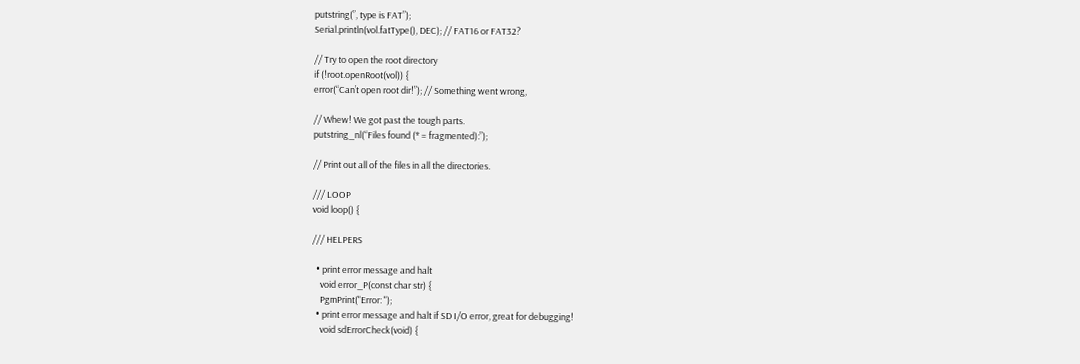putstring(”, type is FAT”);
Serial.println(vol.fatType(), DEC); // FAT16 or FAT32?

// Try to open the root directory
if (!root.openRoot(vol)) {
error(“Can’t open root dir!”); // Something went wrong,

// Whew! We got past the tough parts.
putstring_nl(“Files found (* = fragmented):”);

// Print out all of the files in all the directories.

/// LOOP
void loop() {

/// HELPERS

  • print error message and halt
    void error_P(const char str) {
    PgmPrint("Error: ");
  • print error message and halt if SD I/O error, great for debugging!
    void sdErrorCheck(void) {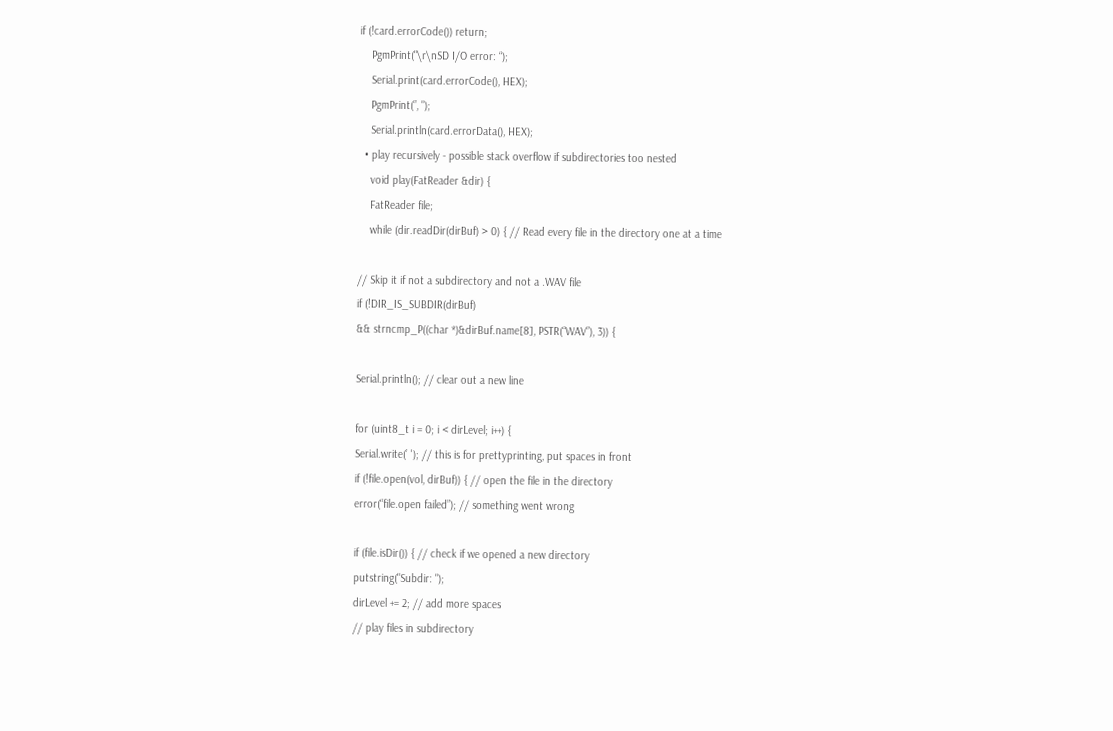if (!card.errorCode()) return;
    PgmPrint("\r\nSD I/O error: “);
    Serial.print(card.errorCode(), HEX);
    PgmPrint(”, ");
    Serial.println(card.errorData(), HEX);
  • play recursively - possible stack overflow if subdirectories too nested
    void play(FatReader &dir) {
    FatReader file;
    while (dir.readDir(dirBuf) > 0) { // Read every file in the directory one at a time

// Skip it if not a subdirectory and not a .WAV file
if (!DIR_IS_SUBDIR(dirBuf)
&& strncmp_P((char *)&dirBuf.name[8], PSTR(“WAV”), 3)) {

Serial.println(); // clear out a new line

for (uint8_t i = 0; i < dirLevel; i++) {
Serial.write(’ '); // this is for prettyprinting, put spaces in front
if (!file.open(vol, dirBuf)) { // open the file in the directory
error(“file.open failed”); // something went wrong

if (file.isDir()) { // check if we opened a new directory
putstring("Subdir: ");
dirLevel += 2; // add more spaces
// play files in subdirectory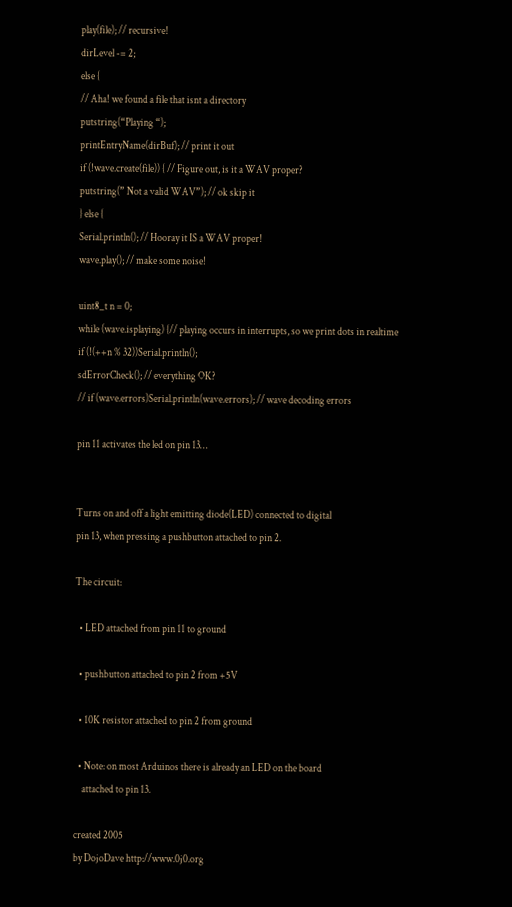play(file); // recursive!
dirLevel -= 2;
else {
// Aha! we found a file that isnt a directory
putstring(“Playing “);
printEntryName(dirBuf); // print it out
if (!wave.create(file)) { // Figure out, is it a WAV proper?
putstring(” Not a valid WAV”); // ok skip it
} else {
Serial.println(); // Hooray it IS a WAV proper!
wave.play(); // make some noise!

uint8_t n = 0;
while (wave.isplaying) {// playing occurs in interrupts, so we print dots in realtime
if (!(++n % 32))Serial.println();
sdErrorCheck(); // everything OK?
// if (wave.errors)Serial.println(wave.errors); // wave decoding errors

pin 11 activates the led on pin 13…


Turns on and off a light emitting diode(LED) connected to digital
pin 13, when pressing a pushbutton attached to pin 2.

The circuit:

  • LED attached from pin 11 to ground

  • pushbutton attached to pin 2 from +5V

  • 10K resistor attached to pin 2 from ground

  • Note: on most Arduinos there is already an LED on the board
    attached to pin 13.

created 2005
by DojoDave http://www.0j0.org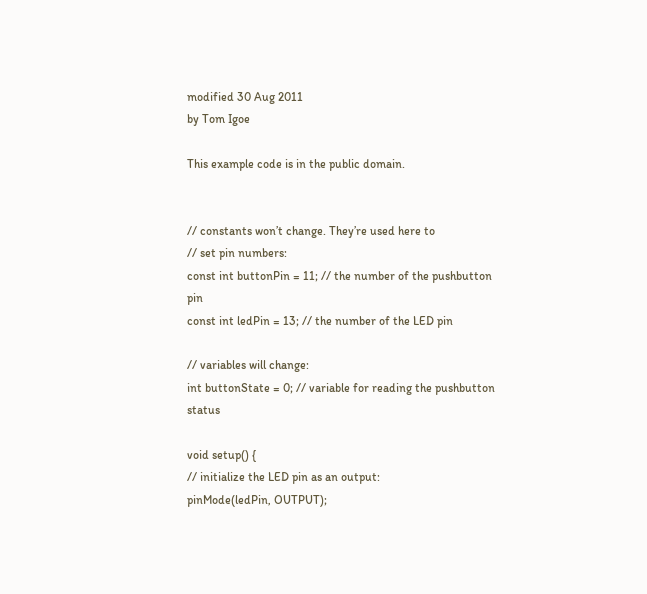modified 30 Aug 2011
by Tom Igoe

This example code is in the public domain.


// constants won’t change. They’re used here to
// set pin numbers:
const int buttonPin = 11; // the number of the pushbutton pin
const int ledPin = 13; // the number of the LED pin

// variables will change:
int buttonState = 0; // variable for reading the pushbutton status

void setup() {
// initialize the LED pin as an output:
pinMode(ledPin, OUTPUT);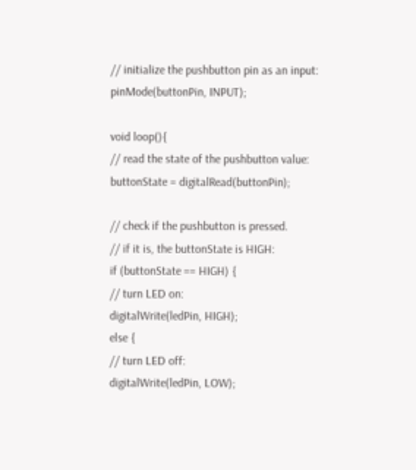// initialize the pushbutton pin as an input:
pinMode(buttonPin, INPUT);

void loop(){
// read the state of the pushbutton value:
buttonState = digitalRead(buttonPin);

// check if the pushbutton is pressed.
// if it is, the buttonState is HIGH:
if (buttonState == HIGH) {
// turn LED on:
digitalWrite(ledPin, HIGH);
else {
// turn LED off:
digitalWrite(ledPin, LOW);